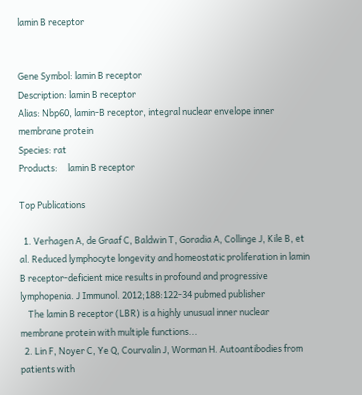lamin B receptor


Gene Symbol: lamin B receptor
Description: lamin B receptor
Alias: Nbp60, lamin-B receptor, integral nuclear envelope inner membrane protein
Species: rat
Products:     lamin B receptor

Top Publications

  1. Verhagen A, de Graaf C, Baldwin T, Goradia A, Collinge J, Kile B, et al. Reduced lymphocyte longevity and homeostatic proliferation in lamin B receptor-deficient mice results in profound and progressive lymphopenia. J Immunol. 2012;188:122-34 pubmed publisher
    The lamin B receptor (LBR) is a highly unusual inner nuclear membrane protein with multiple functions...
  2. Lin F, Noyer C, Ye Q, Courvalin J, Worman H. Autoantibodies from patients with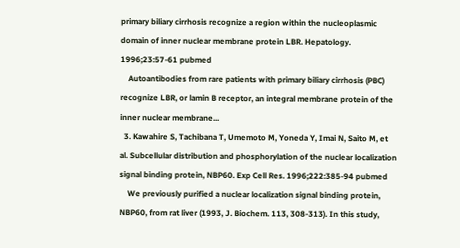primary biliary cirrhosis recognize a region within the nucleoplasmic domain of inner nuclear membrane protein LBR. Hepatology. 1996;23:57-61 pubmed
    Autoantibodies from rare patients with primary biliary cirrhosis (PBC) recognize LBR, or lamin B receptor, an integral membrane protein of the inner nuclear membrane...
  3. Kawahire S, Tachibana T, Umemoto M, Yoneda Y, Imai N, Saito M, et al. Subcellular distribution and phosphorylation of the nuclear localization signal binding protein, NBP60. Exp Cell Res. 1996;222:385-94 pubmed
    We previously purified a nuclear localization signal binding protein, NBP60, from rat liver (1993, J. Biochem. 113, 308-313). In this study,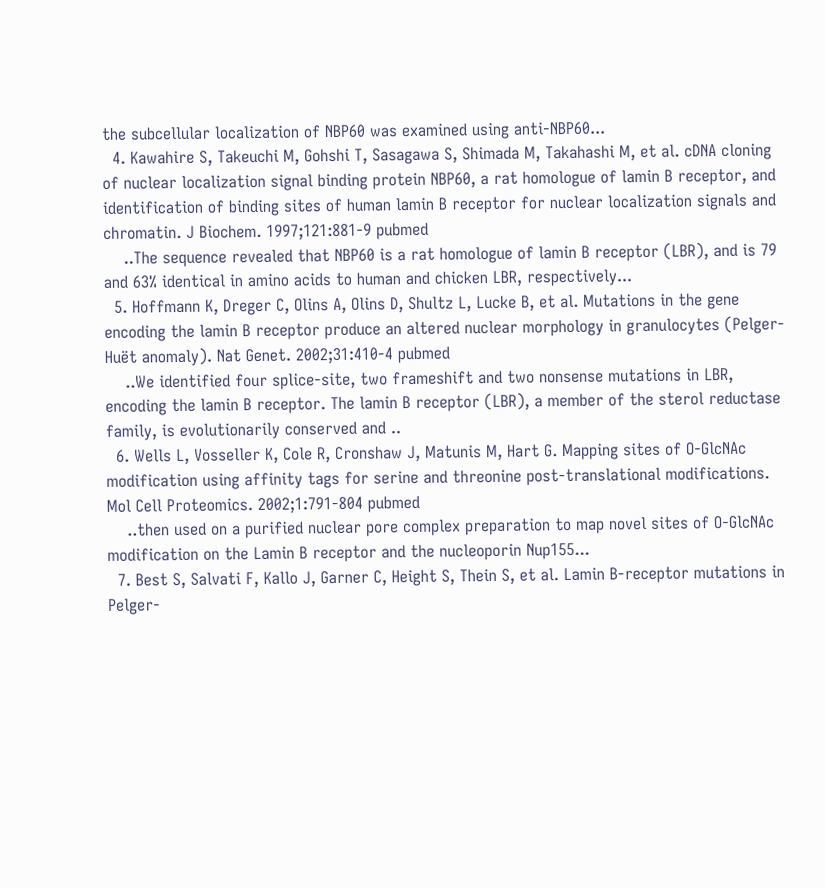the subcellular localization of NBP60 was examined using anti-NBP60...
  4. Kawahire S, Takeuchi M, Gohshi T, Sasagawa S, Shimada M, Takahashi M, et al. cDNA cloning of nuclear localization signal binding protein NBP60, a rat homologue of lamin B receptor, and identification of binding sites of human lamin B receptor for nuclear localization signals and chromatin. J Biochem. 1997;121:881-9 pubmed
    ..The sequence revealed that NBP60 is a rat homologue of lamin B receptor (LBR), and is 79 and 63% identical in amino acids to human and chicken LBR, respectively...
  5. Hoffmann K, Dreger C, Olins A, Olins D, Shultz L, Lucke B, et al. Mutations in the gene encoding the lamin B receptor produce an altered nuclear morphology in granulocytes (Pelger-Huët anomaly). Nat Genet. 2002;31:410-4 pubmed
    ..We identified four splice-site, two frameshift and two nonsense mutations in LBR, encoding the lamin B receptor. The lamin B receptor (LBR), a member of the sterol reductase family, is evolutionarily conserved and ..
  6. Wells L, Vosseller K, Cole R, Cronshaw J, Matunis M, Hart G. Mapping sites of O-GlcNAc modification using affinity tags for serine and threonine post-translational modifications. Mol Cell Proteomics. 2002;1:791-804 pubmed
    ..then used on a purified nuclear pore complex preparation to map novel sites of O-GlcNAc modification on the Lamin B receptor and the nucleoporin Nup155...
  7. Best S, Salvati F, Kallo J, Garner C, Height S, Thein S, et al. Lamin B-receptor mutations in Pelger-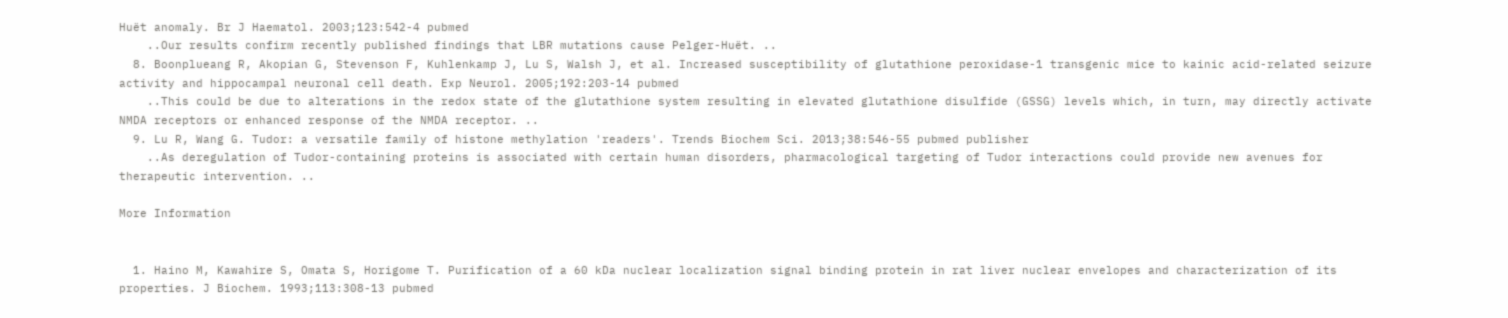Huët anomaly. Br J Haematol. 2003;123:542-4 pubmed
    ..Our results confirm recently published findings that LBR mutations cause Pelger-Huët. ..
  8. Boonplueang R, Akopian G, Stevenson F, Kuhlenkamp J, Lu S, Walsh J, et al. Increased susceptibility of glutathione peroxidase-1 transgenic mice to kainic acid-related seizure activity and hippocampal neuronal cell death. Exp Neurol. 2005;192:203-14 pubmed
    ..This could be due to alterations in the redox state of the glutathione system resulting in elevated glutathione disulfide (GSSG) levels which, in turn, may directly activate NMDA receptors or enhanced response of the NMDA receptor. ..
  9. Lu R, Wang G. Tudor: a versatile family of histone methylation 'readers'. Trends Biochem Sci. 2013;38:546-55 pubmed publisher
    ..As deregulation of Tudor-containing proteins is associated with certain human disorders, pharmacological targeting of Tudor interactions could provide new avenues for therapeutic intervention. ..

More Information


  1. Haino M, Kawahire S, Omata S, Horigome T. Purification of a 60 kDa nuclear localization signal binding protein in rat liver nuclear envelopes and characterization of its properties. J Biochem. 1993;113:308-13 pubmed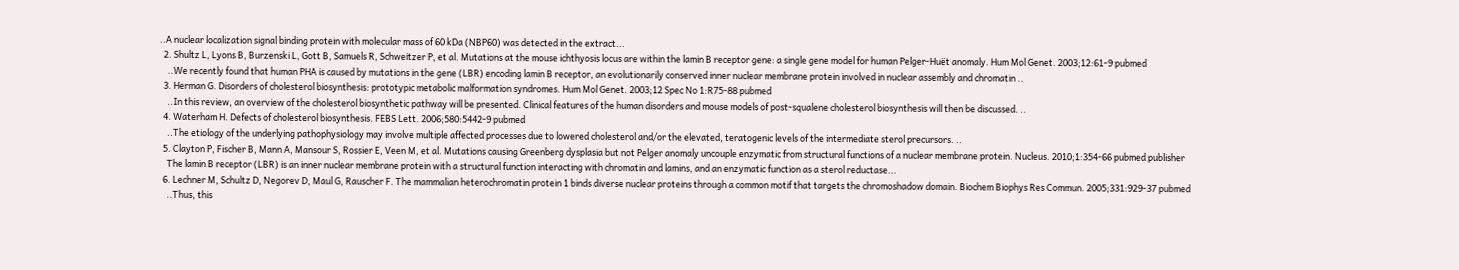..A nuclear localization signal binding protein with molecular mass of 60 kDa (NBP60) was detected in the extract...
  2. Shultz L, Lyons B, Burzenski L, Gott B, Samuels R, Schweitzer P, et al. Mutations at the mouse ichthyosis locus are within the lamin B receptor gene: a single gene model for human Pelger-Huët anomaly. Hum Mol Genet. 2003;12:61-9 pubmed
    ..We recently found that human PHA is caused by mutations in the gene (LBR) encoding lamin B receptor, an evolutionarily conserved inner nuclear membrane protein involved in nuclear assembly and chromatin ..
  3. Herman G. Disorders of cholesterol biosynthesis: prototypic metabolic malformation syndromes. Hum Mol Genet. 2003;12 Spec No 1:R75-88 pubmed
    ..In this review, an overview of the cholesterol biosynthetic pathway will be presented. Clinical features of the human disorders and mouse models of post-squalene cholesterol biosynthesis will then be discussed. ..
  4. Waterham H. Defects of cholesterol biosynthesis. FEBS Lett. 2006;580:5442-9 pubmed
    ..The etiology of the underlying pathophysiology may involve multiple affected processes due to lowered cholesterol and/or the elevated, teratogenic levels of the intermediate sterol precursors. ..
  5. Clayton P, Fischer B, Mann A, Mansour S, Rossier E, Veen M, et al. Mutations causing Greenberg dysplasia but not Pelger anomaly uncouple enzymatic from structural functions of a nuclear membrane protein. Nucleus. 2010;1:354-66 pubmed publisher
    The lamin B receptor (LBR) is an inner nuclear membrane protein with a structural function interacting with chromatin and lamins, and an enzymatic function as a sterol reductase...
  6. Lechner M, Schultz D, Negorev D, Maul G, Rauscher F. The mammalian heterochromatin protein 1 binds diverse nuclear proteins through a common motif that targets the chromoshadow domain. Biochem Biophys Res Commun. 2005;331:929-37 pubmed
    ..Thus, this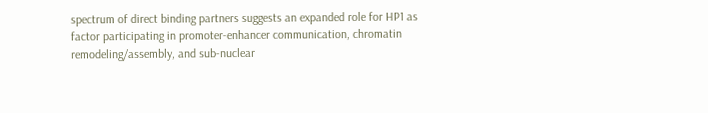spectrum of direct binding partners suggests an expanded role for HP1 as factor participating in promoter-enhancer communication, chromatin remodeling/assembly, and sub-nuclear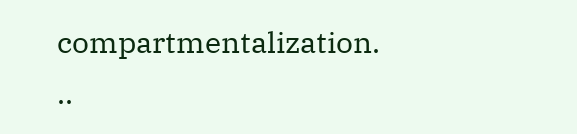compartmentalization. ..